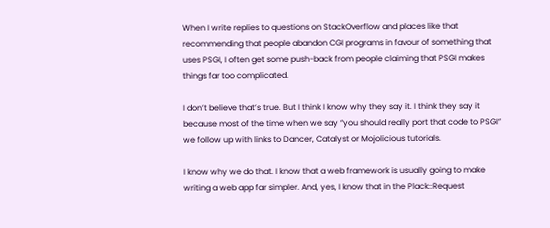When I write replies to questions on StackOverflow and places like that recommending that people abandon CGI programs in favour of something that uses PSGI, I often get some push-back from people claiming that PSGI makes things far too complicated.

I don’t believe that’s true. But I think I know why they say it. I think they say it because most of the time when we say “you should really port that code to PSGI” we follow up with links to Dancer, Catalyst or Mojolicious tutorials.

I know why we do that. I know that a web framework is usually going to make writing a web app far simpler. And, yes, I know that in the Plack::Request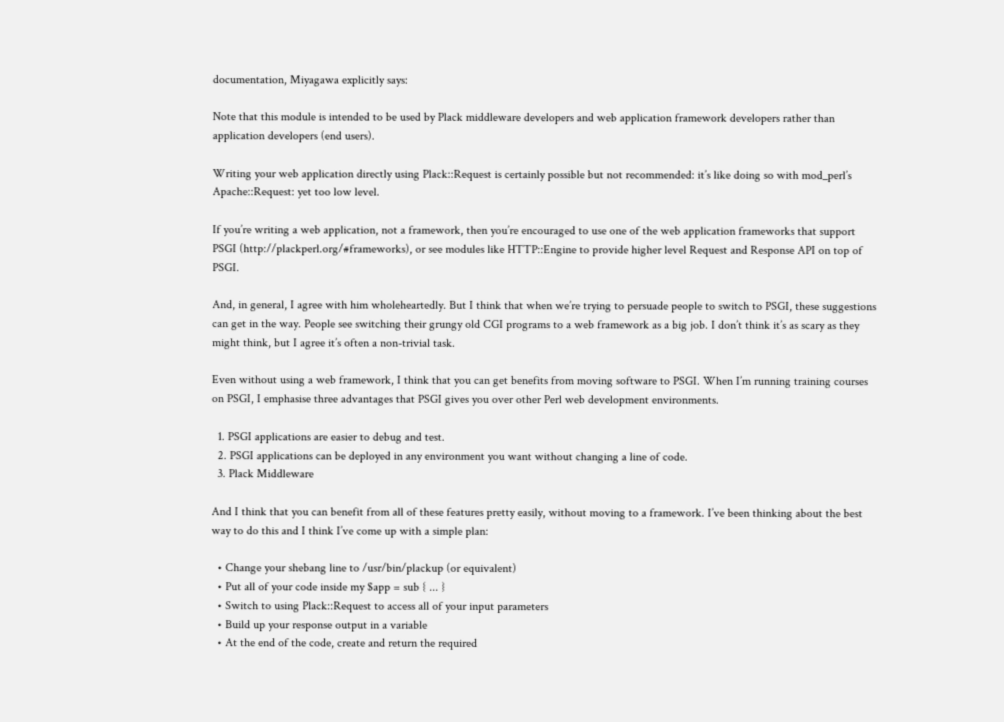documentation, Miyagawa explicitly says:

Note that this module is intended to be used by Plack middleware developers and web application framework developers rather than application developers (end users).

Writing your web application directly using Plack::Request is certainly possible but not recommended: it’s like doing so with mod_perl’s Apache::Request: yet too low level.

If you’re writing a web application, not a framework, then you’re encouraged to use one of the web application frameworks that support PSGI (http://plackperl.org/#frameworks), or see modules like HTTP::Engine to provide higher level Request and Response API on top of PSGI.

And, in general, I agree with him wholeheartedly. But I think that when we’re trying to persuade people to switch to PSGI, these suggestions can get in the way. People see switching their grungy old CGI programs to a web framework as a big job. I don’t think it’s as scary as they might think, but I agree it’s often a non-trivial task.

Even without using a web framework, I think that you can get benefits from moving software to PSGI. When I’m running training courses on PSGI, I emphasise three advantages that PSGI gives you over other Perl web development environments.

  1. PSGI applications are easier to debug and test.
  2. PSGI applications can be deployed in any environment you want without changing a line of code.
  3. Plack Middleware

And I think that you can benefit from all of these features pretty easily, without moving to a framework. I’ve been thinking about the best way to do this and I think I’ve come up with a simple plan:

  • Change your shebang line to /usr/bin/plackup (or equivalent)
  • Put all of your code inside my $app = sub { ... }
  • Switch to using Plack::Request to access all of your input parameters
  • Build up your response output in a variable
  • At the end of the code, create and return the required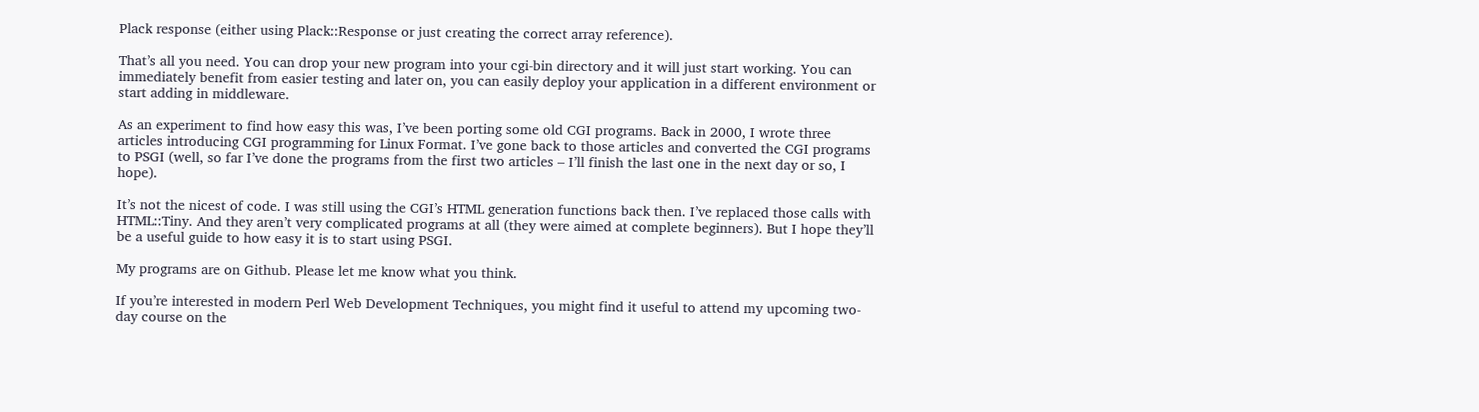Plack response (either using Plack::Response or just creating the correct array reference).

That’s all you need. You can drop your new program into your cgi-bin directory and it will just start working. You can immediately benefit from easier testing and later on, you can easily deploy your application in a different environment or start adding in middleware.

As an experiment to find how easy this was, I’ve been porting some old CGI programs. Back in 2000, I wrote three articles introducing CGI programming for Linux Format. I’ve gone back to those articles and converted the CGI programs to PSGI (well, so far I’ve done the programs from the first two articles – I’ll finish the last one in the next day or so, I hope).

It’s not the nicest of code. I was still using the CGI’s HTML generation functions back then. I’ve replaced those calls with HTML::Tiny. And they aren’t very complicated programs at all (they were aimed at complete beginners). But I hope they’ll be a useful guide to how easy it is to start using PSGI.

My programs are on Github. Please let me know what you think.

If you’re interested in modern Perl Web Development Techniques, you might find it useful to attend my upcoming two-day course on the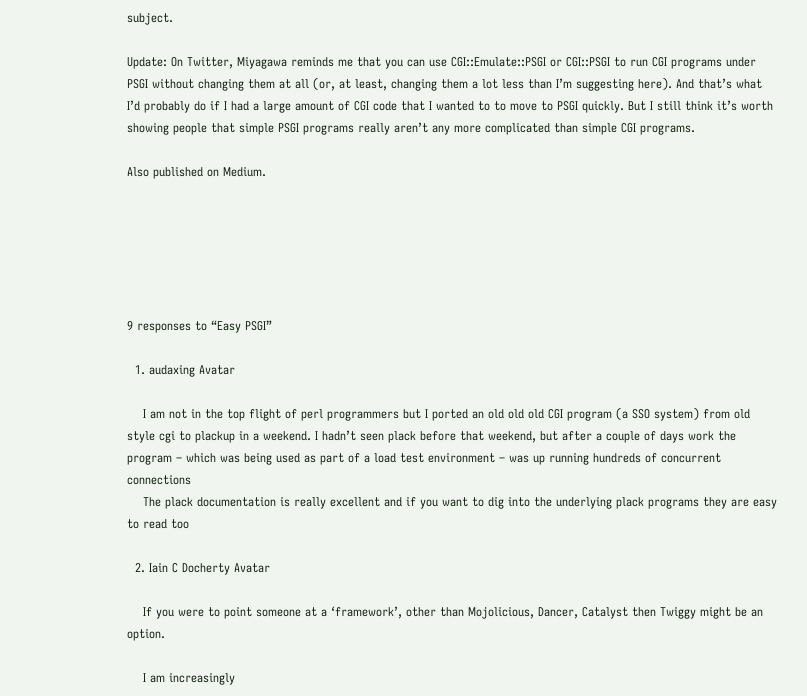subject.

Update: On Twitter, Miyagawa reminds me that you can use CGI::Emulate::PSGI or CGI::PSGI to run CGI programs under PSGI without changing them at all (or, at least, changing them a lot less than I’m suggesting here). And that’s what I’d probably do if I had a large amount of CGI code that I wanted to to move to PSGI quickly. But I still think it’s worth showing people that simple PSGI programs really aren’t any more complicated than simple CGI programs.

Also published on Medium.






9 responses to “Easy PSGI”

  1. audaxing Avatar

    I am not in the top flight of perl programmers but I ported an old old old CGI program (a SSO system) from old style cgi to plackup in a weekend. I hadn’t seen plack before that weekend, but after a couple of days work the program – which was being used as part of a load test environment – was up running hundreds of concurrent connections
    The plack documentation is really excellent and if you want to dig into the underlying plack programs they are easy to read too

  2. Iain C Docherty Avatar

    If you were to point someone at a ‘framework’, other than Mojolicious, Dancer, Catalyst then Twiggy might be an option.

    I am increasingly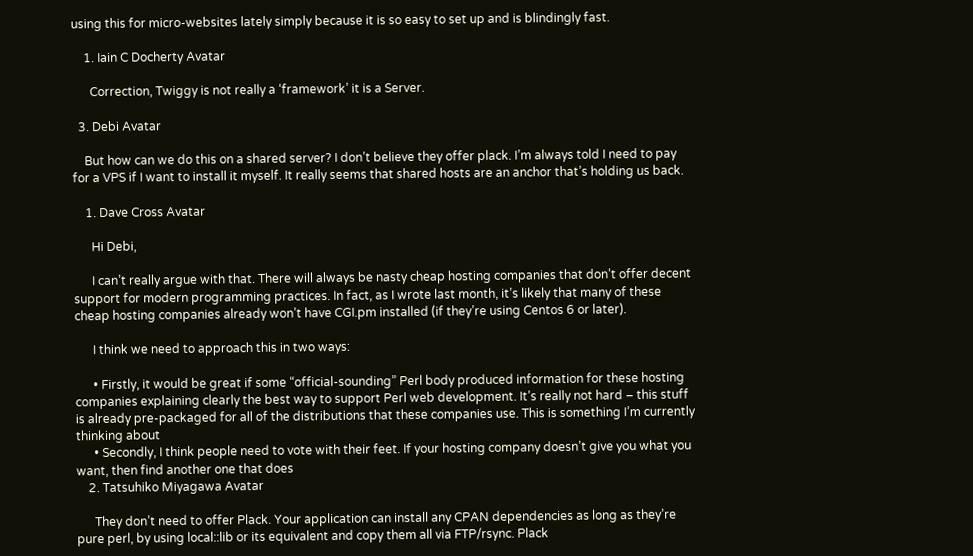using this for micro-websites lately simply because it is so easy to set up and is blindingly fast.

    1. Iain C Docherty Avatar

      Correction, Twiggy is not really a ‘framework’ it is a Server.

  3. Debi Avatar

    But how can we do this on a shared server? I don’t believe they offer plack. I’m always told I need to pay for a VPS if I want to install it myself. It really seems that shared hosts are an anchor that’s holding us back.

    1. Dave Cross Avatar

      Hi Debi,

      I can’t really argue with that. There will always be nasty cheap hosting companies that don’t offer decent support for modern programming practices. In fact, as I wrote last month, it’s likely that many of these cheap hosting companies already won’t have CGI.pm installed (if they’re using Centos 6 or later).

      I think we need to approach this in two ways:

      • Firstly, it would be great if some “official-sounding” Perl body produced information for these hosting companies explaining clearly the best way to support Perl web development. It’s really not hard – this stuff is already pre-packaged for all of the distributions that these companies use. This is something I’m currently thinking about
      • Secondly, I think people need to vote with their feet. If your hosting company doesn’t give you what you want, then find another one that does
    2. Tatsuhiko Miyagawa Avatar

      They don’t need to offer Plack. Your application can install any CPAN dependencies as long as they’re pure perl, by using local::lib or its equivalent and copy them all via FTP/rsync. Plack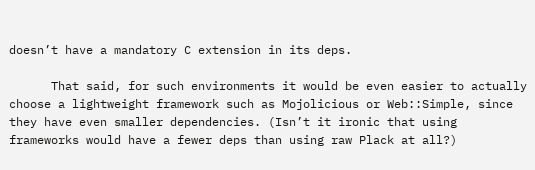doesn’t have a mandatory C extension in its deps.

      That said, for such environments it would be even easier to actually choose a lightweight framework such as Mojolicious or Web::Simple, since they have even smaller dependencies. (Isn’t it ironic that using frameworks would have a fewer deps than using raw Plack at all?)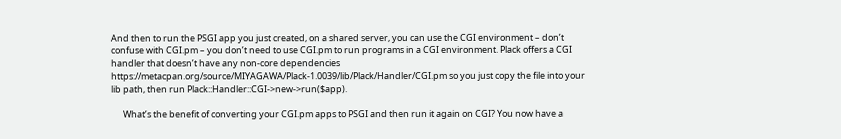And then to run the PSGI app you just created, on a shared server, you can use the CGI environment – don’t confuse with CGI.pm – you don’t need to use CGI.pm to run programs in a CGI environment. Plack offers a CGI handler that doesn’t have any non-core dependencies https://metacpan.org/source/MIYAGAWA/Plack-1.0039/lib/Plack/Handler/CGI.pm so you just copy the file into your lib path, then run Plack::Handler::CGI->new->run($app).

      What’s the benefit of converting your CGI.pm apps to PSGI and then run it again on CGI? You now have a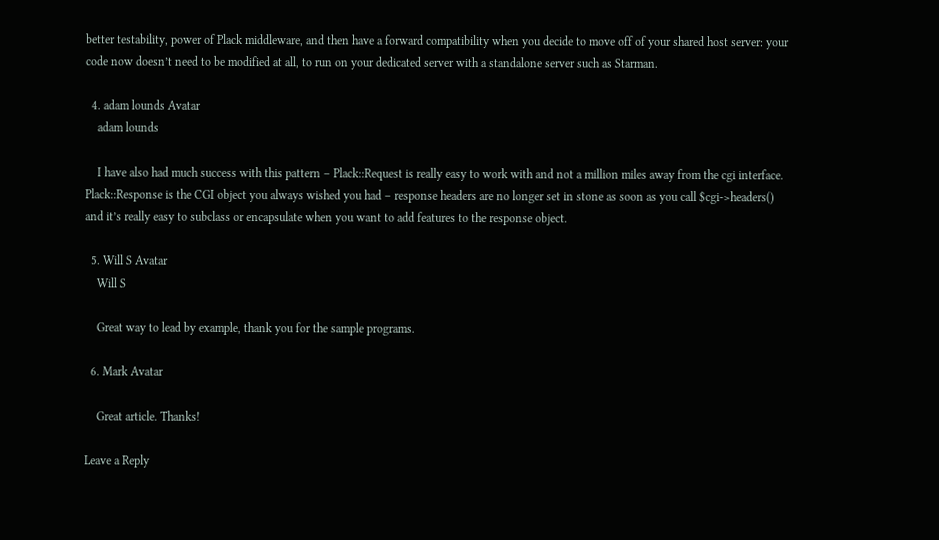better testability, power of Plack middleware, and then have a forward compatibility when you decide to move off of your shared host server: your code now doesn’t need to be modified at all, to run on your dedicated server with a standalone server such as Starman.

  4. adam lounds Avatar
    adam lounds

    I have also had much success with this pattern – Plack::Request is really easy to work with and not a million miles away from the cgi interface. Plack::Response is the CGI object you always wished you had – response headers are no longer set in stone as soon as you call $cgi->headers() and it’s really easy to subclass or encapsulate when you want to add features to the response object.

  5. Will S Avatar
    Will S

    Great way to lead by example, thank you for the sample programs.

  6. Mark Avatar

    Great article. Thanks!

Leave a Reply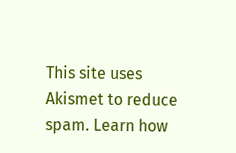This site uses Akismet to reduce spam. Learn how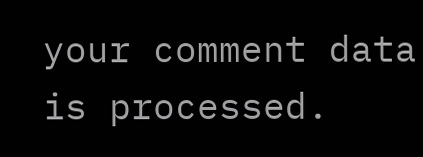your comment data is processed.